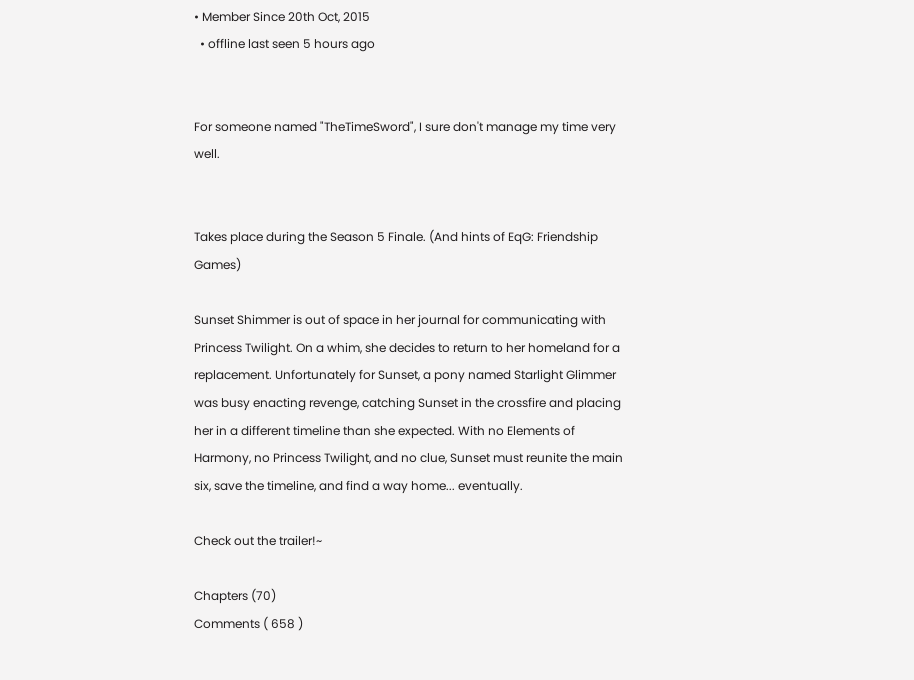• Member Since 20th Oct, 2015
  • offline last seen 5 hours ago


For someone named "TheTimeSword", I sure don't manage my time very well.


Takes place during the Season 5 Finale. (And hints of EqG: Friendship Games)

Sunset Shimmer is out of space in her journal for communicating with Princess Twilight. On a whim, she decides to return to her homeland for a replacement. Unfortunately for Sunset, a pony named Starlight Glimmer was busy enacting revenge, catching Sunset in the crossfire and placing her in a different timeline than she expected. With no Elements of Harmony, no Princess Twilight, and no clue, Sunset must reunite the main six, save the timeline, and find a way home... eventually.

Check out the trailer!~

Chapters (70)
Comments ( 658 )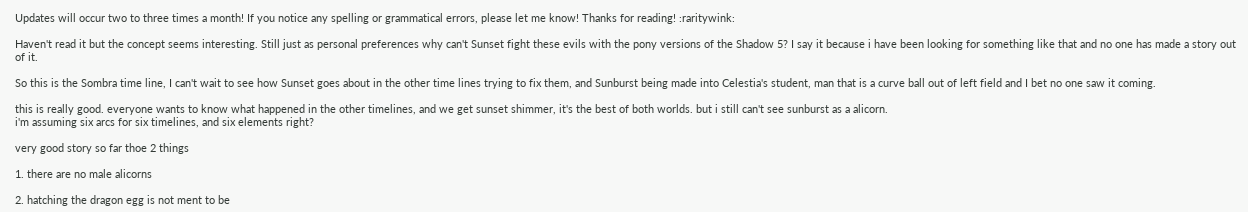Updates will occur two to three times a month! If you notice any spelling or grammatical errors, please let me know! Thanks for reading! :raritywink:

Haven't read it but the concept seems interesting. Still just as personal preferences why can't Sunset fight these evils with the pony versions of the Shadow 5? I say it because i have been looking for something like that and no one has made a story out of it.

So this is the Sombra time line, I can't wait to see how Sunset goes about in the other time lines trying to fix them, and Sunburst being made into Celestia's student, man that is a curve ball out of left field and I bet no one saw it coming.

this is really good. everyone wants to know what happened in the other timelines, and we get sunset shimmer, it's the best of both worlds. but i still can't see sunburst as a alicorn.
i'm assuming six arcs for six timelines, and six elements right?

very good story so far thoe 2 things

1. there are no male alicorns

2. hatching the dragon egg is not ment to be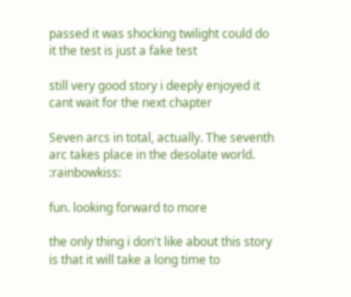passed it was shocking twilight could do it the test is just a fake test

still very good story i deeply enjoyed it cant wait for the next chapter

Seven arcs in total, actually. The seventh arc takes place in the desolate world. :rainbowkiss:

fun. looking forward to more

the only thing i don't like about this story is that it will take a long time to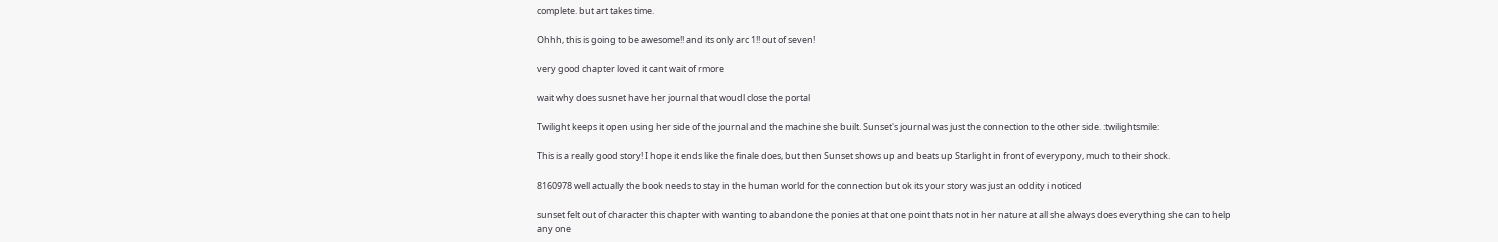complete. but art takes time.

Ohhh, this is going to be awesome!! and its only arc 1!! out of seven!

very good chapter loved it cant wait of rmore

wait why does susnet have her journal that woudl close the portal

Twilight keeps it open using her side of the journal and the machine she built. Sunset's journal was just the connection to the other side. :twilightsmile:

This is a really good story! I hope it ends like the finale does, but then Sunset shows up and beats up Starlight in front of everypony, much to their shock.

8160978 well actually the book needs to stay in the human world for the connection but ok its your story was just an oddity i noticed

sunset felt out of character this chapter with wanting to abandone the ponies at that one point thats not in her nature at all she always does everything she can to help any one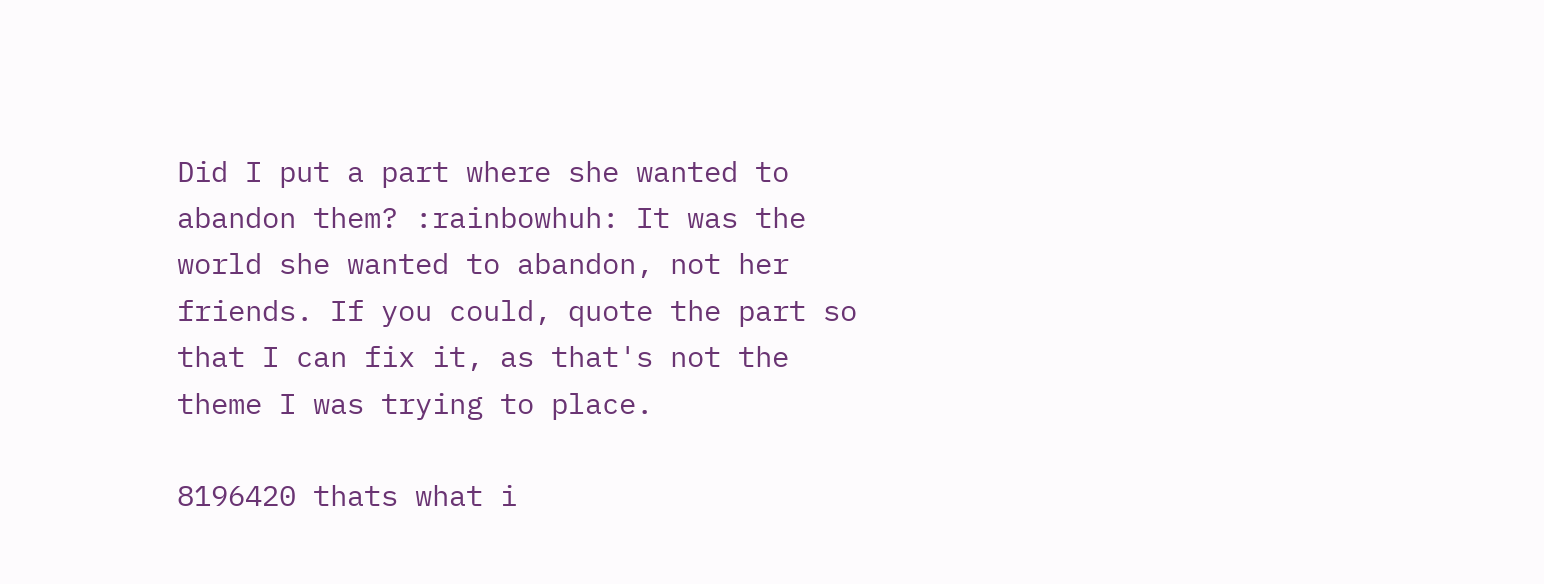Did I put a part where she wanted to abandon them? :rainbowhuh: It was the world she wanted to abandon, not her friends. If you could, quote the part so that I can fix it, as that's not the theme I was trying to place.

8196420 thats what i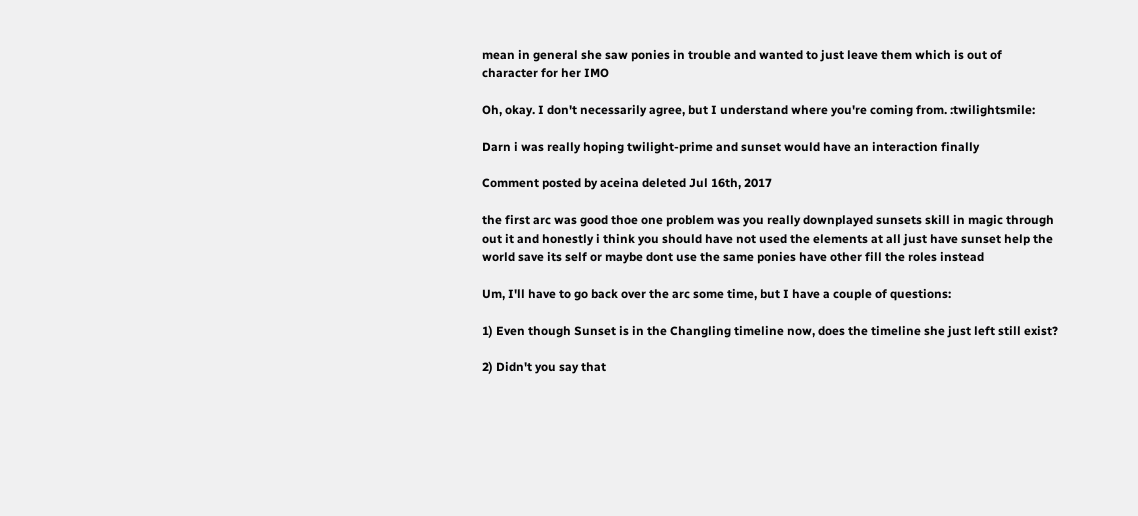mean in general she saw ponies in trouble and wanted to just leave them which is out of character for her IMO

Oh, okay. I don't necessarily agree, but I understand where you're coming from. :twilightsmile:

Darn i was really hoping twilight-prime and sunset would have an interaction finally

Comment posted by aceina deleted Jul 16th, 2017

the first arc was good thoe one problem was you really downplayed sunsets skill in magic through out it and honestly i think you should have not used the elements at all just have sunset help the world save its self or maybe dont use the same ponies have other fill the roles instead

Um, I'll have to go back over the arc some time, but I have a couple of questions:

1) Even though Sunset is in the Changling timeline now, does the timeline she just left still exist?

2) Didn't you say that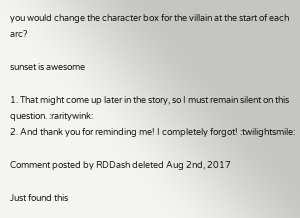you would change the character box for the villain at the start of each arc?

sunset is awesome

1. That might come up later in the story, so I must remain silent on this question. :raritywink:
2. And thank you for reminding me! I completely forgot! :twilightsmile:

Comment posted by RDDash deleted Aug 2nd, 2017

Just found this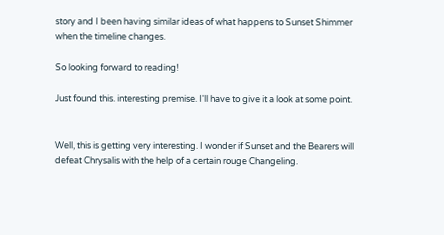story and I been having similar ideas of what happens to Sunset Shimmer when the timeline changes.

So looking forward to reading!

Just found this. interesting premise. I'll have to give it a look at some point.


Well, this is getting very interesting. I wonder if Sunset and the Bearers will defeat Chrysalis with the help of a certain rouge Changeling.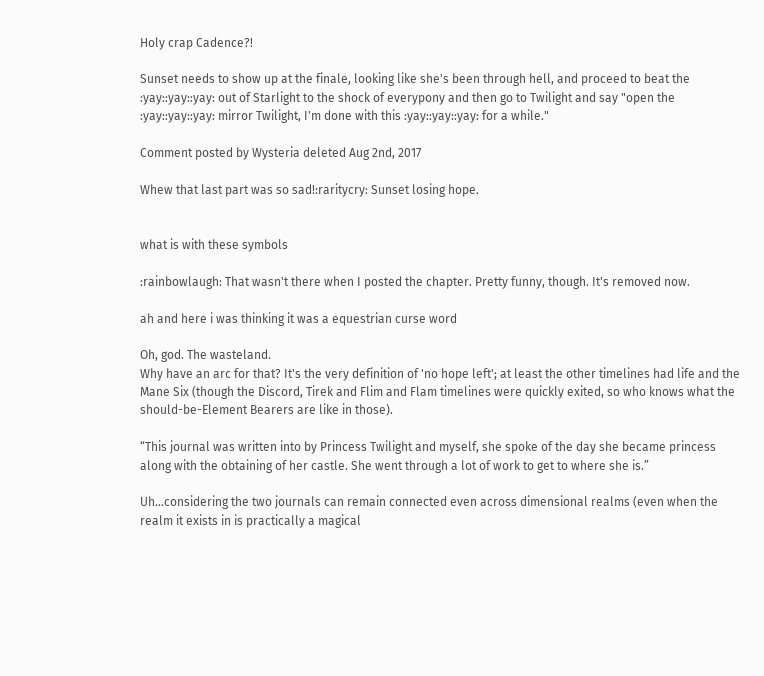Holy crap Cadence?!

Sunset needs to show up at the finale, looking like she's been through hell, and proceed to beat the :yay::yay::yay: out of Starlight to the shock of everypony and then go to Twilight and say "open the :yay::yay::yay: mirror Twilight, I'm done with this :yay::yay::yay: for a while."

Comment posted by Wysteria deleted Aug 2nd, 2017

Whew that last part was so sad!:raritycry: Sunset losing hope.


what is with these symbols

:rainbowlaugh: That wasn't there when I posted the chapter. Pretty funny, though. It's removed now.

ah and here i was thinking it was a equestrian curse word

Oh, god. The wasteland.
Why have an arc for that? It's the very definition of 'no hope left'; at least the other timelines had life and the Mane Six (though the Discord, Tirek and Flim and Flam timelines were quickly exited, so who knows what the should-be-Element Bearers are like in those).

“This journal was written into by Princess Twilight and myself, she spoke of the day she became princess along with the obtaining of her castle. She went through a lot of work to get to where she is.”

Uh...considering the two journals can remain connected even across dimensional realms (even when the realm it exists in is practically a magical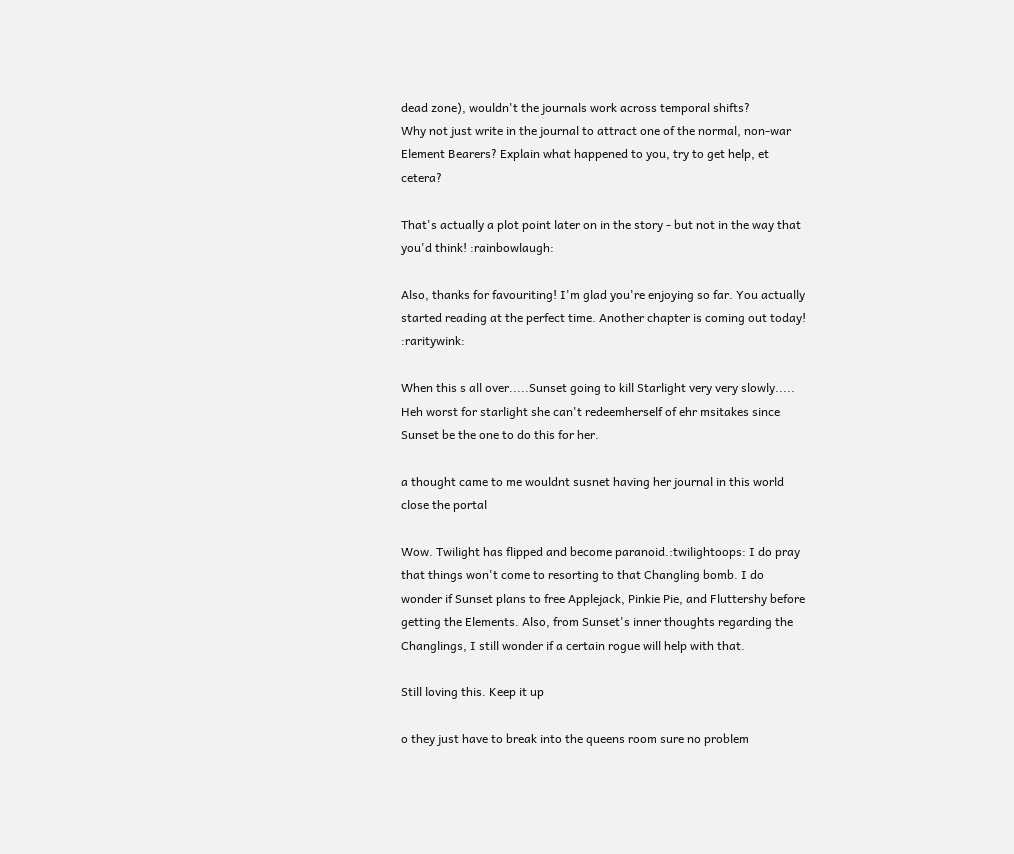dead zone), wouldn't the journals work across temporal shifts?
Why not just write in the journal to attract one of the normal, non-war Element Bearers? Explain what happened to you, try to get help, et cetera?

That's actually a plot point later on in the story - but not in the way that you'd think! :rainbowlaugh:

Also, thanks for favouriting! I'm glad you're enjoying so far. You actually started reading at the perfect time. Another chapter is coming out today! :raritywink:

When this s all over.....Sunset going to kill Starlight very very slowly..... Heh worst for starlight she can't redeemherself of ehr msitakes since Sunset be the one to do this for her.

a thought came to me wouldnt susnet having her journal in this world close the portal

Wow. Twilight has flipped and become paranoid.:twilightoops: I do pray that things won't come to resorting to that Changling bomb. I do wonder if Sunset plans to free Applejack, Pinkie Pie, and Fluttershy before getting the Elements. Also, from Sunset's inner thoughts regarding the Changlings, I still wonder if a certain rogue will help with that.

Still loving this. Keep it up

o they just have to break into the queens room sure no problem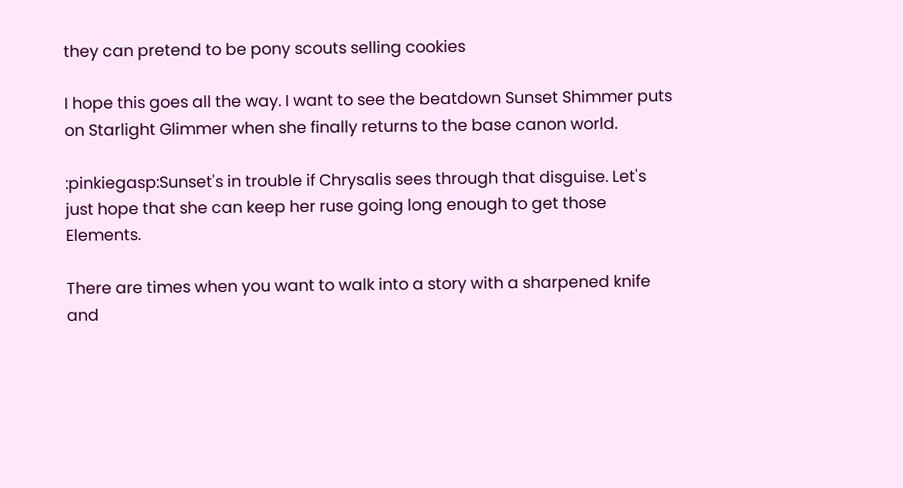they can pretend to be pony scouts selling cookies

I hope this goes all the way. I want to see the beatdown Sunset Shimmer puts on Starlight Glimmer when she finally returns to the base canon world.

:pinkiegasp:Sunset's in trouble if Chrysalis sees through that disguise. Let's just hope that she can keep her ruse going long enough to get those Elements.

There are times when you want to walk into a story with a sharpened knife and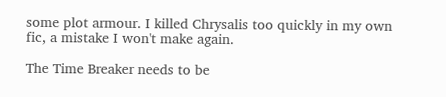some plot armour. I killed Chrysalis too quickly in my own fic, a mistake I won't make again.

The Time Breaker needs to be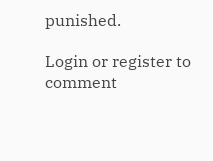punished.

Login or register to comment